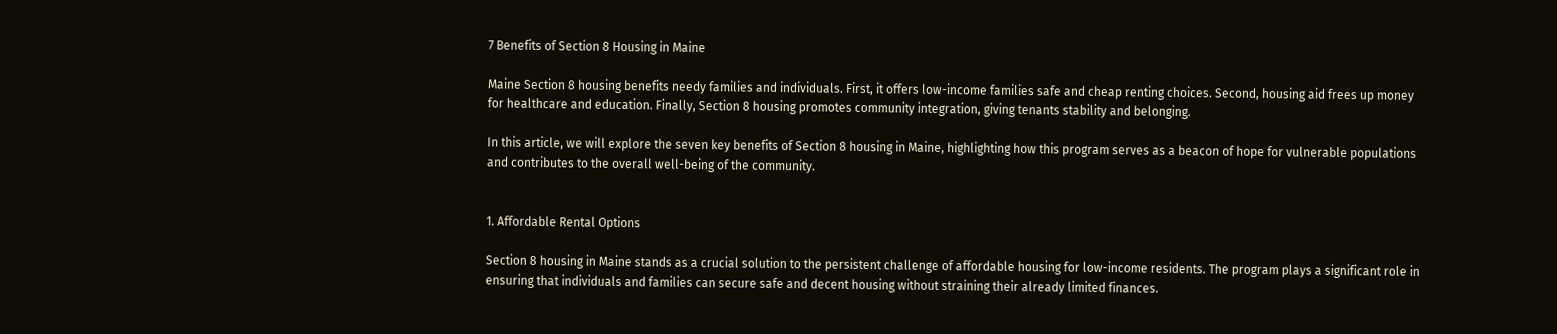7 Benefits of Section 8 Housing in Maine

Maine Section 8 housing benefits needy families and individuals. First, it offers low-income families safe and cheap renting choices. Second, housing aid frees up money for healthcare and education. Finally, Section 8 housing promotes community integration, giving tenants stability and belonging.

In this article, we will explore the seven key benefits of Section 8 housing in Maine, highlighting how this program serves as a beacon of hope for vulnerable populations and contributes to the overall well-being of the community.


1. Affordable Rental Options

Section 8 housing in Maine stands as a crucial solution to the persistent challenge of affordable housing for low-income residents. The program plays a significant role in ensuring that individuals and families can secure safe and decent housing without straining their already limited finances.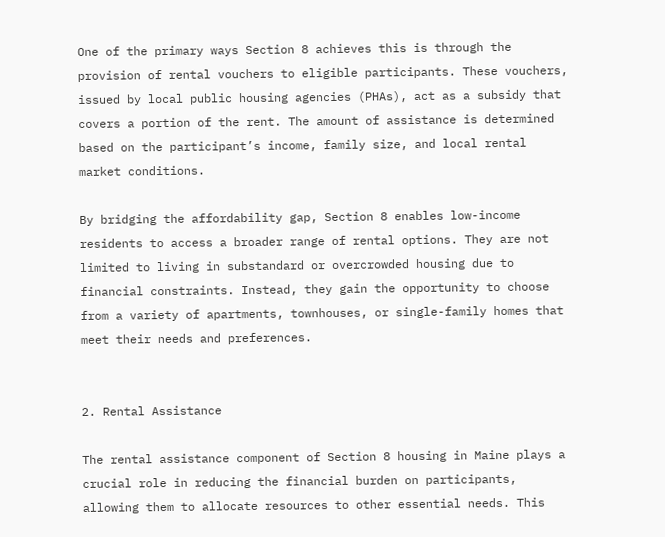One of the primary ways Section 8 achieves this is through the provision of rental vouchers to eligible participants. These vouchers, issued by local public housing agencies (PHAs), act as a subsidy that covers a portion of the rent. The amount of assistance is determined based on the participant’s income, family size, and local rental market conditions.

By bridging the affordability gap, Section 8 enables low-income residents to access a broader range of rental options. They are not limited to living in substandard or overcrowded housing due to financial constraints. Instead, they gain the opportunity to choose from a variety of apartments, townhouses, or single-family homes that meet their needs and preferences.


2. Rental Assistance

The rental assistance component of Section 8 housing in Maine plays a crucial role in reducing the financial burden on participants, allowing them to allocate resources to other essential needs. This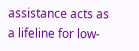assistance acts as a lifeline for low-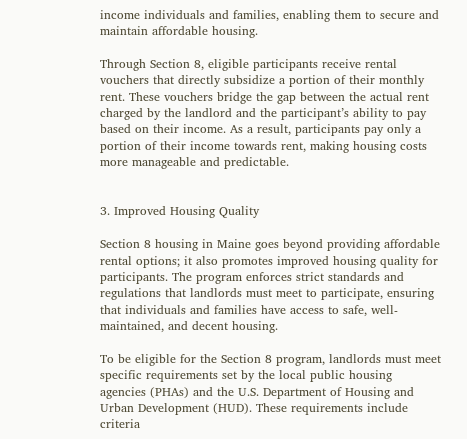income individuals and families, enabling them to secure and maintain affordable housing.

Through Section 8, eligible participants receive rental vouchers that directly subsidize a portion of their monthly rent. These vouchers bridge the gap between the actual rent charged by the landlord and the participant’s ability to pay based on their income. As a result, participants pay only a portion of their income towards rent, making housing costs more manageable and predictable.


3. Improved Housing Quality

Section 8 housing in Maine goes beyond providing affordable rental options; it also promotes improved housing quality for participants. The program enforces strict standards and regulations that landlords must meet to participate, ensuring that individuals and families have access to safe, well-maintained, and decent housing.

To be eligible for the Section 8 program, landlords must meet specific requirements set by the local public housing agencies (PHAs) and the U.S. Department of Housing and Urban Development (HUD). These requirements include criteria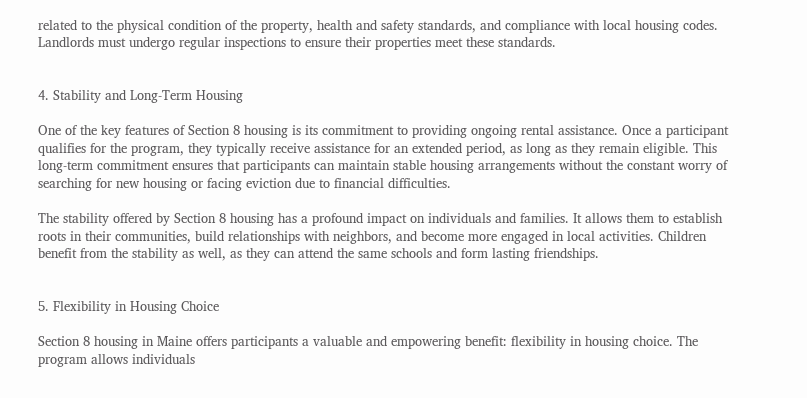related to the physical condition of the property, health and safety standards, and compliance with local housing codes. Landlords must undergo regular inspections to ensure their properties meet these standards.


4. Stability and Long-Term Housing

One of the key features of Section 8 housing is its commitment to providing ongoing rental assistance. Once a participant qualifies for the program, they typically receive assistance for an extended period, as long as they remain eligible. This long-term commitment ensures that participants can maintain stable housing arrangements without the constant worry of searching for new housing or facing eviction due to financial difficulties.

The stability offered by Section 8 housing has a profound impact on individuals and families. It allows them to establish roots in their communities, build relationships with neighbors, and become more engaged in local activities. Children benefit from the stability as well, as they can attend the same schools and form lasting friendships.


5. Flexibility in Housing Choice

Section 8 housing in Maine offers participants a valuable and empowering benefit: flexibility in housing choice. The program allows individuals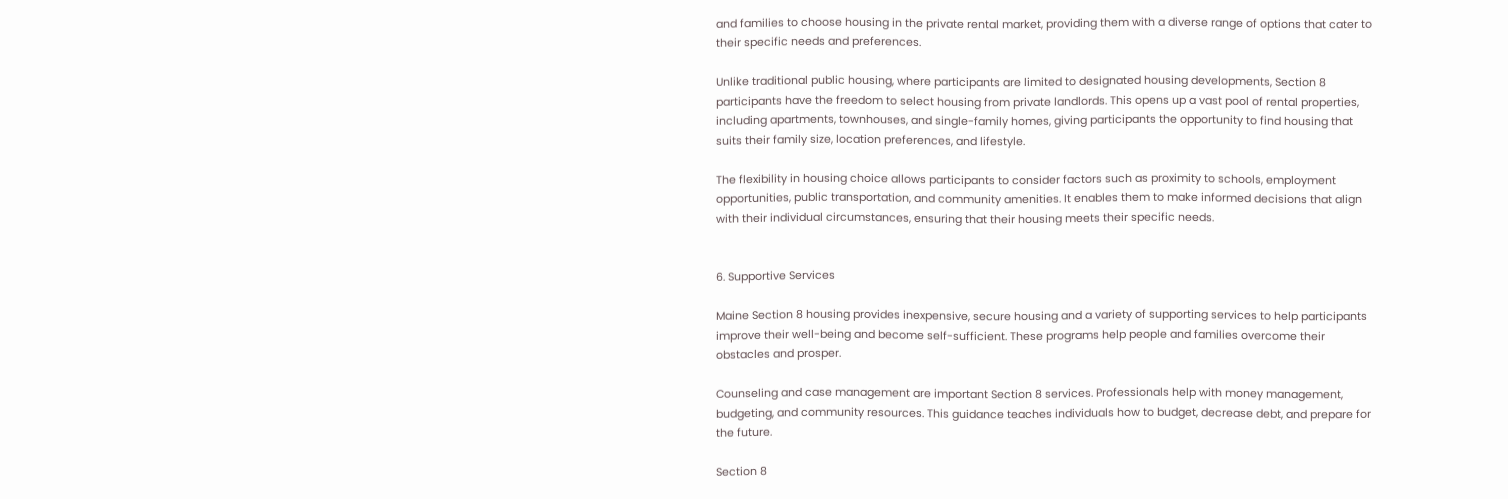and families to choose housing in the private rental market, providing them with a diverse range of options that cater to their specific needs and preferences.

Unlike traditional public housing, where participants are limited to designated housing developments, Section 8 participants have the freedom to select housing from private landlords. This opens up a vast pool of rental properties, including apartments, townhouses, and single-family homes, giving participants the opportunity to find housing that suits their family size, location preferences, and lifestyle.

The flexibility in housing choice allows participants to consider factors such as proximity to schools, employment opportunities, public transportation, and community amenities. It enables them to make informed decisions that align with their individual circumstances, ensuring that their housing meets their specific needs.


6. Supportive Services

Maine Section 8 housing provides inexpensive, secure housing and a variety of supporting services to help participants improve their well-being and become self-sufficient. These programs help people and families overcome their obstacles and prosper.

Counseling and case management are important Section 8 services. Professionals help with money management, budgeting, and community resources. This guidance teaches individuals how to budget, decrease debt, and prepare for the future.

Section 8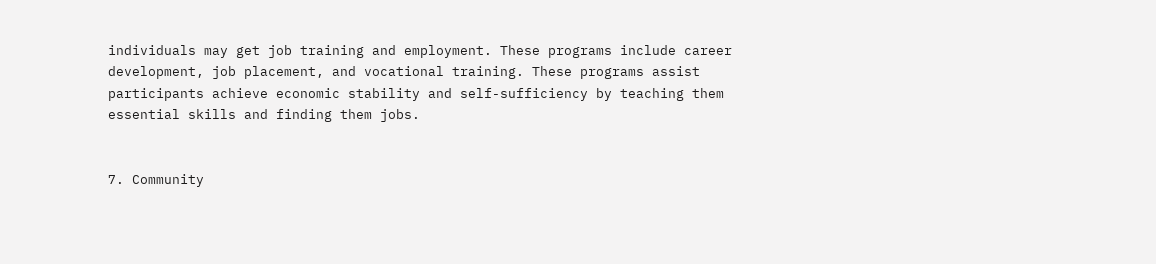individuals may get job training and employment. These programs include career development, job placement, and vocational training. These programs assist participants achieve economic stability and self-sufficiency by teaching them essential skills and finding them jobs.


7. Community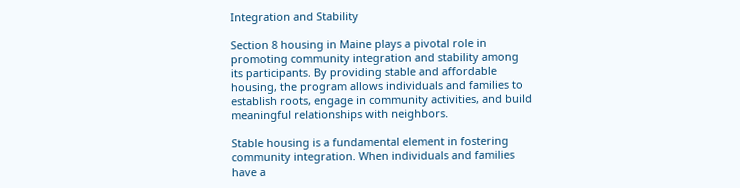Integration and Stability

Section 8 housing in Maine plays a pivotal role in promoting community integration and stability among its participants. By providing stable and affordable housing, the program allows individuals and families to establish roots, engage in community activities, and build meaningful relationships with neighbors.

Stable housing is a fundamental element in fostering community integration. When individuals and families have a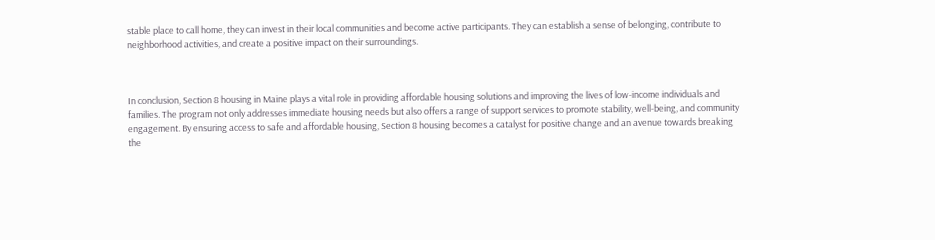stable place to call home, they can invest in their local communities and become active participants. They can establish a sense of belonging, contribute to neighborhood activities, and create a positive impact on their surroundings.



In conclusion, Section 8 housing in Maine plays a vital role in providing affordable housing solutions and improving the lives of low-income individuals and families. The program not only addresses immediate housing needs but also offers a range of support services to promote stability, well-being, and community engagement. By ensuring access to safe and affordable housing, Section 8 housing becomes a catalyst for positive change and an avenue towards breaking the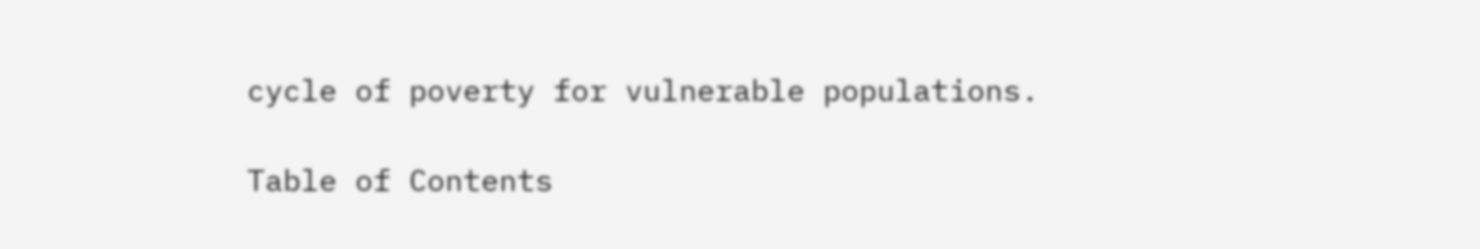cycle of poverty for vulnerable populations.

Table of Contents